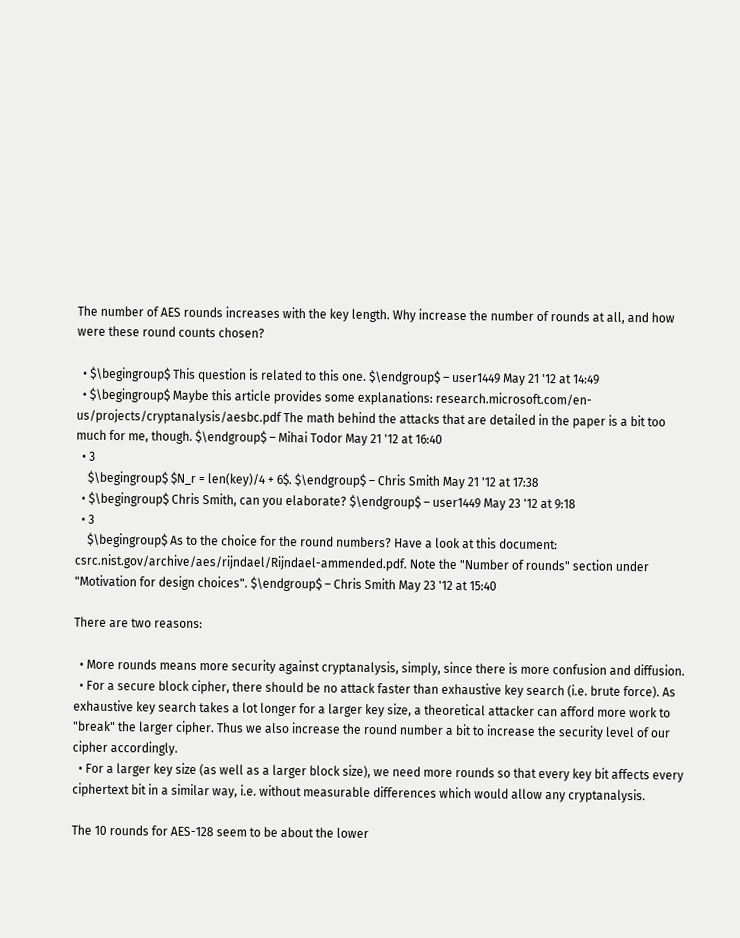The number of AES rounds increases with the key length. Why increase the number of rounds at all, and how were these round counts chosen?

  • $\begingroup$ This question is related to this one. $\endgroup$ – user1449 May 21 '12 at 14:49
  • $\begingroup$ Maybe this article provides some explanations: research.microsoft.com/en-us/projects/cryptanalysis/aesbc.pdf The math behind the attacks that are detailed in the paper is a bit too much for me, though. $\endgroup$ – Mihai Todor May 21 '12 at 16:40
  • 3
    $\begingroup$ $N_r = len(key)/4 + 6$. $\endgroup$ – Chris Smith May 21 '12 at 17:38
  • $\begingroup$ Chris Smith, can you elaborate? $\endgroup$ – user1449 May 23 '12 at 9:18
  • 3
    $\begingroup$ As to the choice for the round numbers? Have a look at this document: csrc.nist.gov/archive/aes/rijndael/Rijndael-ammended.pdf. Note the "Number of rounds" section under "Motivation for design choices". $\endgroup$ – Chris Smith May 23 '12 at 15:40

There are two reasons:

  • More rounds means more security against cryptanalysis, simply, since there is more confusion and diffusion.
  • For a secure block cipher, there should be no attack faster than exhaustive key search (i.e. brute force). As exhaustive key search takes a lot longer for a larger key size, a theoretical attacker can afford more work to "break" the larger cipher. Thus we also increase the round number a bit to increase the security level of our cipher accordingly.
  • For a larger key size (as well as a larger block size), we need more rounds so that every key bit affects every ciphertext bit in a similar way, i.e. without measurable differences which would allow any cryptanalysis.

The 10 rounds for AES-128 seem to be about the lower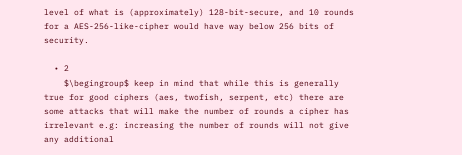level of what is (approximately) 128-bit-secure, and 10 rounds for a AES-256-like-cipher would have way below 256 bits of security.

  • 2
    $\begingroup$ keep in mind that while this is generally true for good ciphers (aes, twofish, serpent, etc) there are some attacks that will make the number of rounds a cipher has irrelevant e.g: increasing the number of rounds will not give any additional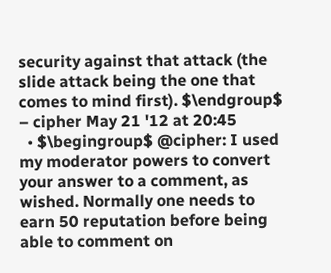security against that attack (the slide attack being the one that comes to mind first). $\endgroup$ – cipher May 21 '12 at 20:45
  • $\begingroup$ @cipher: I used my moderator powers to convert your answer to a comment, as wished. Normally one needs to earn 50 reputation before being able to comment on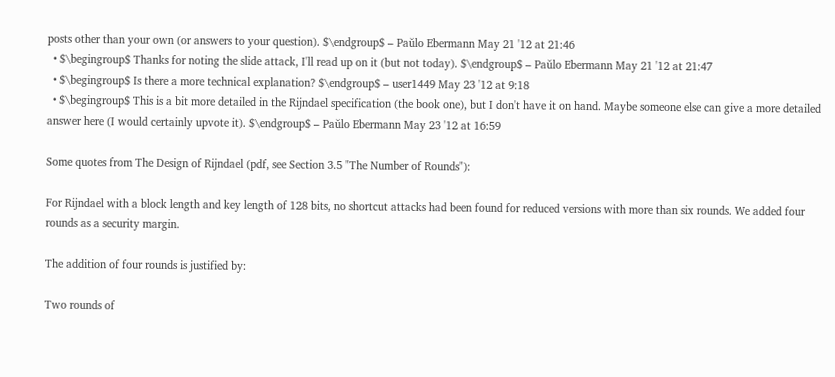posts other than your own (or answers to your question). $\endgroup$ – Paŭlo Ebermann May 21 '12 at 21:46
  • $\begingroup$ Thanks for noting the slide attack, I'll read up on it (but not today). $\endgroup$ – Paŭlo Ebermann May 21 '12 at 21:47
  • $\begingroup$ Is there a more technical explanation? $\endgroup$ – user1449 May 23 '12 at 9:18
  • $\begingroup$ This is a bit more detailed in the Rijndael specification (the book one), but I don't have it on hand. Maybe someone else can give a more detailed answer here (I would certainly upvote it). $\endgroup$ – Paŭlo Ebermann May 23 '12 at 16:59

Some quotes from The Design of Rijndael (pdf, see Section 3.5 "The Number of Rounds"):

For Rijndael with a block length and key length of 128 bits, no shortcut attacks had been found for reduced versions with more than six rounds. We added four rounds as a security margin.

The addition of four rounds is justified by:

Two rounds of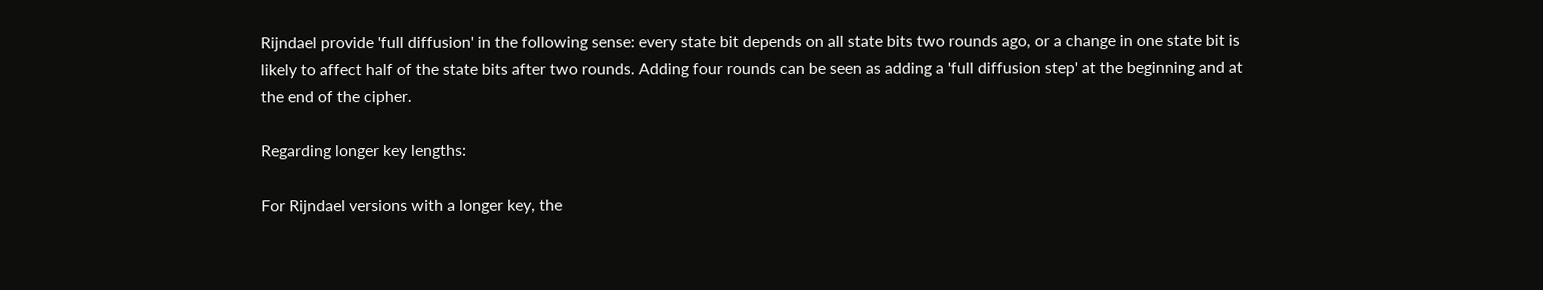Rijndael provide 'full diffusion' in the following sense: every state bit depends on all state bits two rounds ago, or a change in one state bit is likely to affect half of the state bits after two rounds. Adding four rounds can be seen as adding a 'full diffusion step' at the beginning and at the end of the cipher.

Regarding longer key lengths:

For Rijndael versions with a longer key, the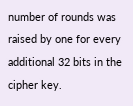number of rounds was raised by one for every additional 32 bits in the cipher key.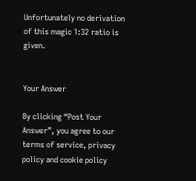Unfortunately no derivation of this magic 1:32 ratio is given.


Your Answer

By clicking “Post Your Answer”, you agree to our terms of service, privacy policy and cookie policy